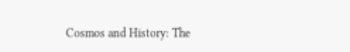Cosmos and History: The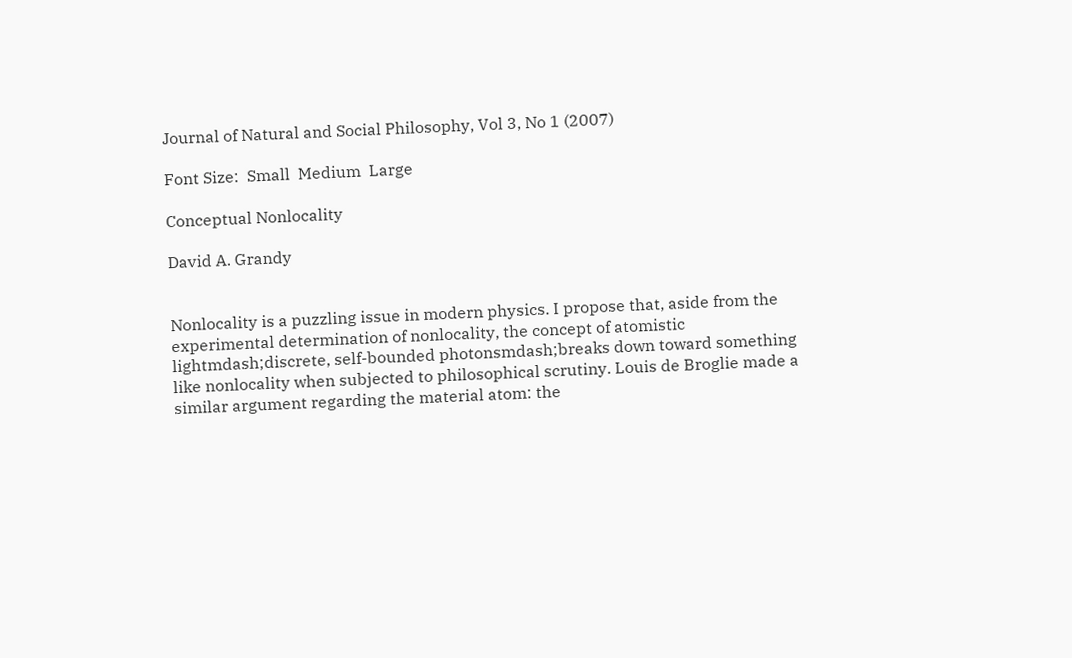Journal of Natural and Social Philosophy, Vol 3, No 1 (2007)

Font Size:  Small  Medium  Large

Conceptual Nonlocality

David A. Grandy


Nonlocality is a puzzling issue in modern physics. I propose that, aside from the experimental determination of nonlocality, the concept of atomistic lightmdash;discrete, self-bounded photonsmdash;breaks down toward something like nonlocality when subjected to philosophical scrutiny. Louis de Broglie made a similar argument regarding the material atom: the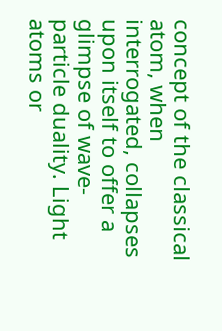concept of the classical atom, when interrogated, collapses upon itself to offer a glimpse of wave-particle duality. Light atoms or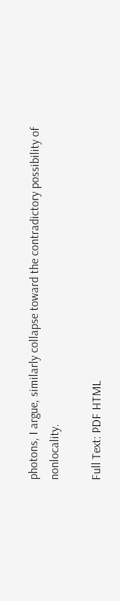photons, I argue, similarly collapse toward the contradictory possibility of nonlocality.

Full Text: PDF HTML